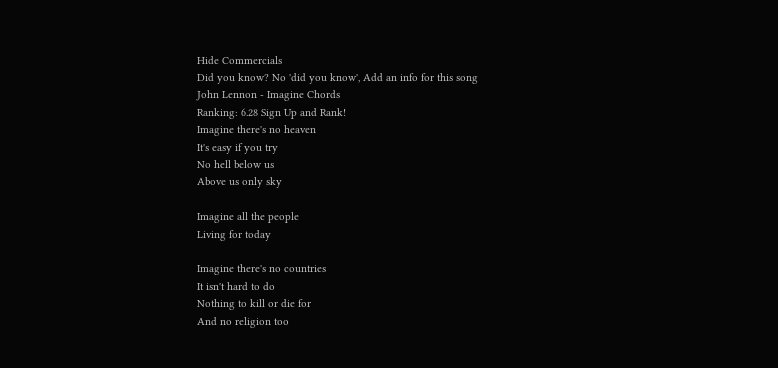Hide Commercials
Did you know? No 'did you know', Add an info for this song
John Lennon - Imagine Chords
Ranking: 6.28 Sign Up and Rank!
Imagine there's no heaven
It's easy if you try
No hell below us
Above us only sky

Imagine all the people
Living for today

Imagine there's no countries
It isn't hard to do
Nothing to kill or die for
And no religion too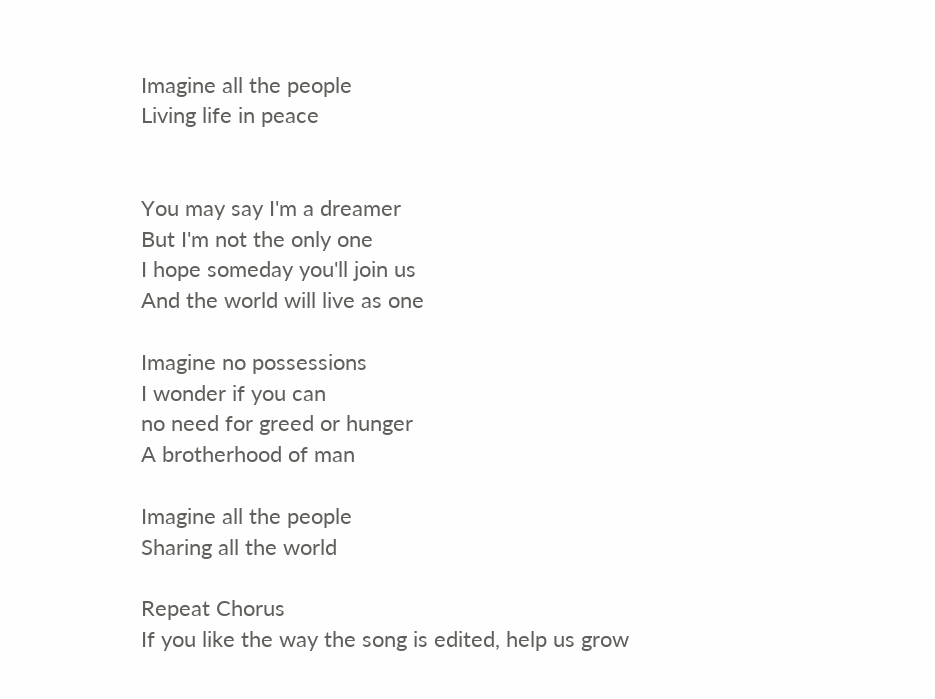Imagine all the people
Living life in peace


You may say I'm a dreamer
But I'm not the only one
I hope someday you'll join us
And the world will live as one

Imagine no possessions
I wonder if you can
no need for greed or hunger
A brotherhood of man

Imagine all the people
Sharing all the world

Repeat Chorus
If you like the way the song is edited, help us grow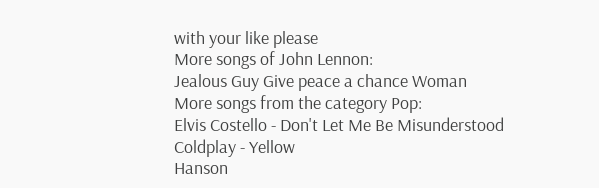with your like please
More songs of John Lennon:
Jealous Guy Give peace a chance Woman
More songs from the category Pop:
Elvis Costello - Don't Let Me Be Misunderstood
Coldplay - Yellow
Hanson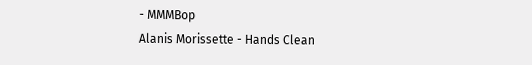- MMMBop
Alanis Morissette - Hands Clean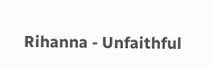Rihanna - Unfaithful